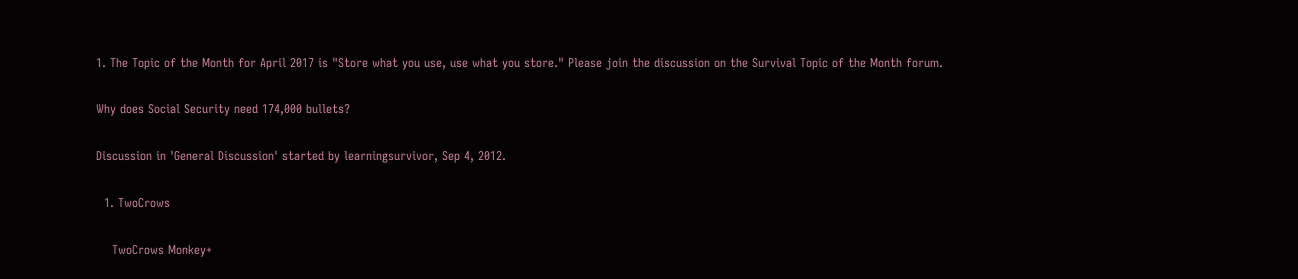1. The Topic of the Month for April 2017 is "Store what you use, use what you store." Please join the discussion on the Survival Topic of the Month forum.

Why does Social Security need 174,000 bullets?

Discussion in 'General Discussion' started by learningsurvivor, Sep 4, 2012.

  1. TwoCrows

    TwoCrows Monkey+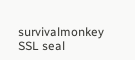survivalmonkey SSL seal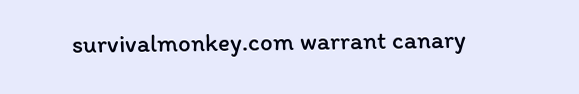survivalmonkey.com warrant canary